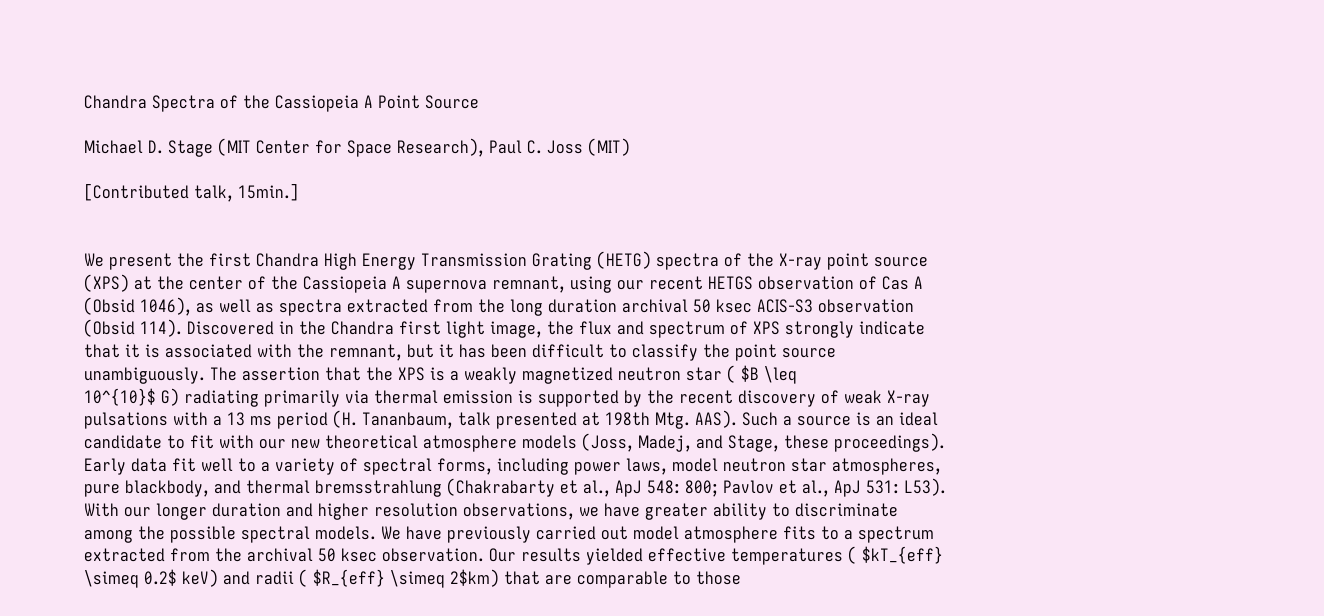Chandra Spectra of the Cassiopeia A Point Source

Michael D. Stage (MIT Center for Space Research), Paul C. Joss (MIT)

[Contributed talk, 15min.]


We present the first Chandra High Energy Transmission Grating (HETG) spectra of the X-ray point source (XPS) at the center of the Cassiopeia A supernova remnant, using our recent HETGS observation of Cas A (Obsid 1046), as well as spectra extracted from the long duration archival 50 ksec ACIS-S3 observation (Obsid 114). Discovered in the Chandra first light image, the flux and spectrum of XPS strongly indicate that it is associated with the remnant, but it has been difficult to classify the point source unambiguously. The assertion that the XPS is a weakly magnetized neutron star ( $B \leq
10^{10}$ G) radiating primarily via thermal emission is supported by the recent discovery of weak X-ray pulsations with a 13 ms period (H. Tananbaum, talk presented at 198th Mtg. AAS). Such a source is an ideal candidate to fit with our new theoretical atmosphere models (Joss, Madej, and Stage, these proceedings). Early data fit well to a variety of spectral forms, including power laws, model neutron star atmospheres, pure blackbody, and thermal bremsstrahlung (Chakrabarty et al., ApJ 548: 800; Pavlov et al., ApJ 531: L53). With our longer duration and higher resolution observations, we have greater ability to discriminate among the possible spectral models. We have previously carried out model atmosphere fits to a spectrum extracted from the archival 50 ksec observation. Our results yielded effective temperatures ( $kT_{eff} \simeq 0.2$ keV) and radii ( $R_{eff} \simeq 2$km) that are comparable to those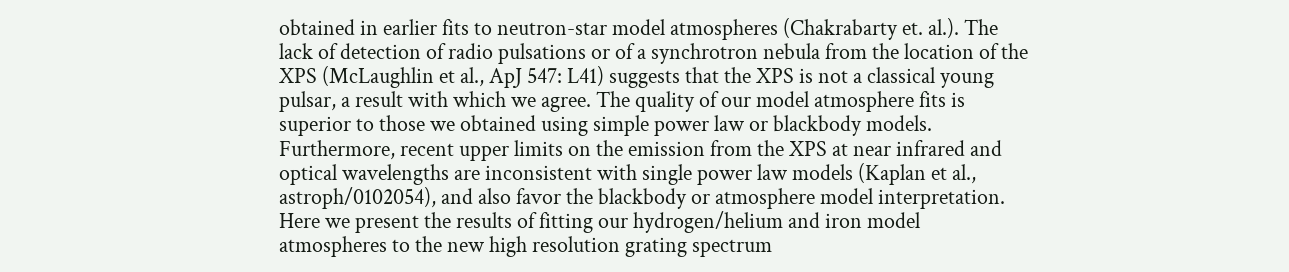obtained in earlier fits to neutron-star model atmospheres (Chakrabarty et. al.). The lack of detection of radio pulsations or of a synchrotron nebula from the location of the XPS (McLaughlin et al., ApJ 547: L41) suggests that the XPS is not a classical young pulsar, a result with which we agree. The quality of our model atmosphere fits is superior to those we obtained using simple power law or blackbody models. Furthermore, recent upper limits on the emission from the XPS at near infrared and optical wavelengths are inconsistent with single power law models (Kaplan et al., astroph/0102054), and also favor the blackbody or atmosphere model interpretation. Here we present the results of fitting our hydrogen/helium and iron model atmospheres to the new high resolution grating spectrum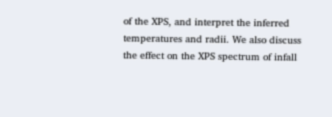of the XPS, and interpret the inferred temperatures and radii. We also discuss the effect on the XPS spectrum of infall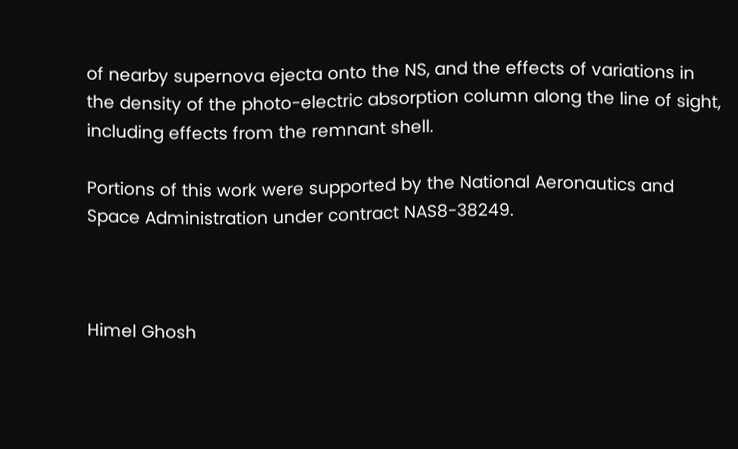of nearby supernova ejecta onto the NS, and the effects of variations in the density of the photo-electric absorption column along the line of sight, including effects from the remnant shell.

Portions of this work were supported by the National Aeronautics and Space Administration under contract NAS8-38249.



Himel Ghosh